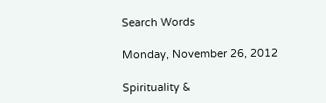Search Words

Monday, November 26, 2012

Spirituality &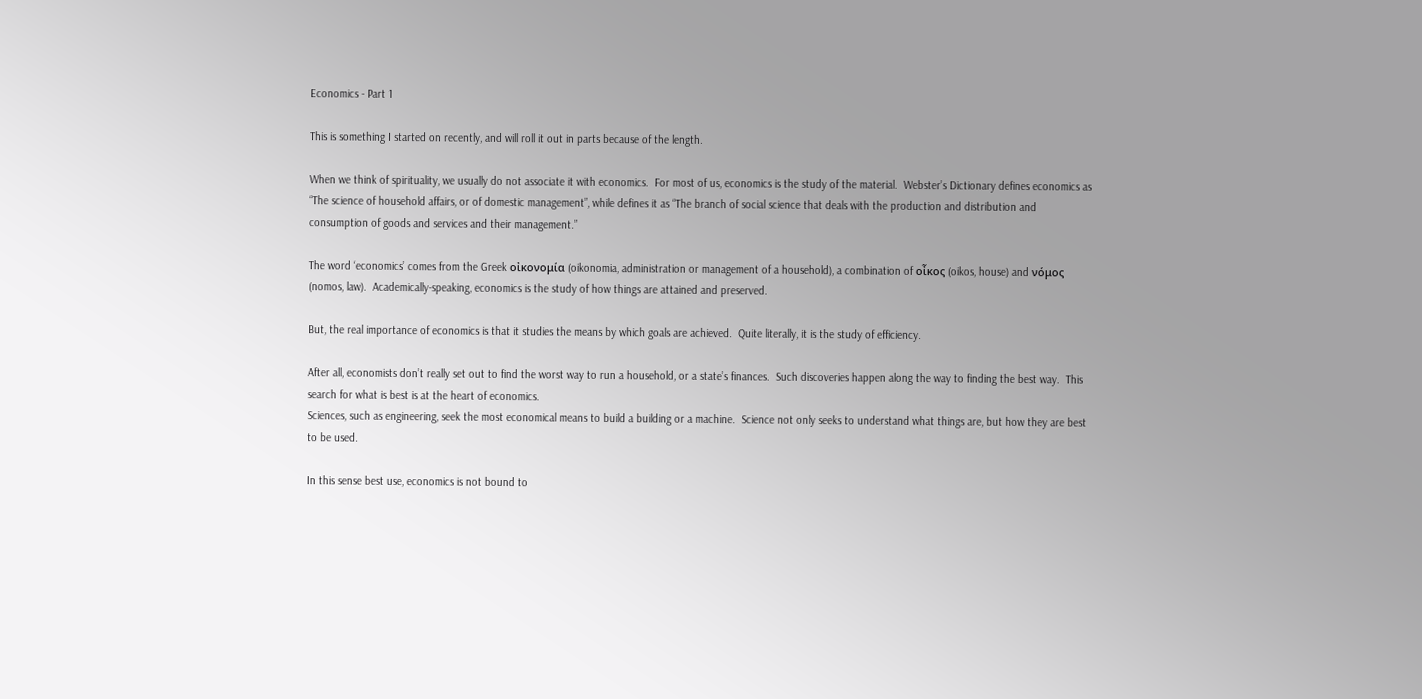Economics - Part 1

This is something I started on recently, and will roll it out in parts because of the length.

When we think of spirituality, we usually do not associate it with economics.  For most of us, economics is the study of the material.  Webster’s Dictionary defines economics as “The science of household affairs, or of domestic management”, while defines it as “The branch of social science that deals with the production and distribution and consumption of goods and services and their management.”

The word ‘economics’ comes from the Greek οἰκονομία (oikonomia, administration or management of a household), a combination of οἶκος (oikos, house) and νόμος (nomos, law).  Academically-speaking, economics is the study of how things are attained and preserved.

But, the real importance of economics is that it studies the means by which goals are achieved.  Quite literally, it is the study of efficiency.

After all, economists don’t really set out to find the worst way to run a household, or a state’s finances.  Such discoveries happen along the way to finding the best way.  This search for what is best is at the heart of economics.
Sciences, such as engineering, seek the most economical means to build a building or a machine.  Science not only seeks to understand what things are, but how they are best to be used.

In this sense best use, economics is not bound to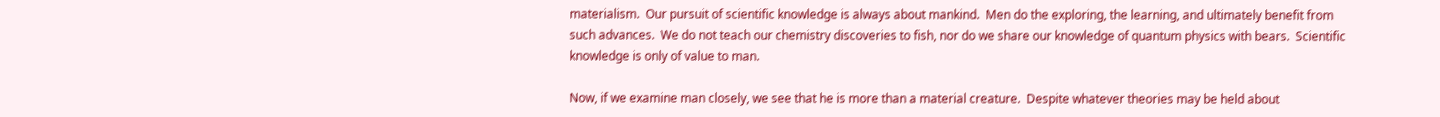materialism.  Our pursuit of scientific knowledge is always about mankind.  Men do the exploring, the learning, and ultimately benefit from such advances.  We do not teach our chemistry discoveries to fish, nor do we share our knowledge of quantum physics with bears.  Scientific knowledge is only of value to man.

Now, if we examine man closely, we see that he is more than a material creature.  Despite whatever theories may be held about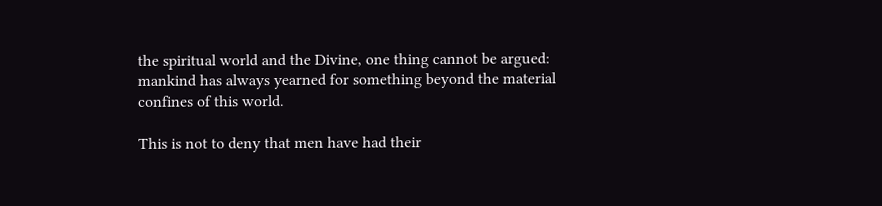the spiritual world and the Divine, one thing cannot be argued: mankind has always yearned for something beyond the material confines of this world.

This is not to deny that men have had their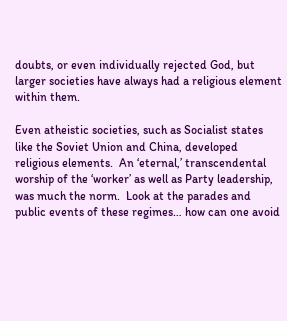doubts, or even individually rejected God, but larger societies have always had a religious element within them.

Even atheistic societies, such as Socialist states like the Soviet Union and China, developed religious elements.  An ‘eternal,’ transcendental worship of the ‘worker’ as well as Party leadership, was much the norm.  Look at the parades and public events of these regimes… how can one avoid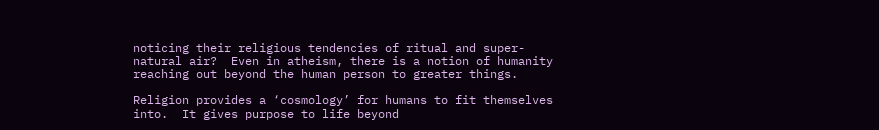noticing their religious tendencies of ritual and super-natural air?  Even in atheism, there is a notion of humanity reaching out beyond the human person to greater things.

Religion provides a ‘cosmology’ for humans to fit themselves into.  It gives purpose to life beyond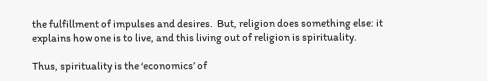the fulfillment of impulses and desires.  But, religion does something else: it explains how one is to live, and this living out of religion is spirituality.

Thus, spirituality is the ‘economics’ of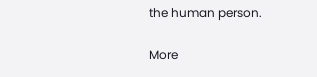the human person.

More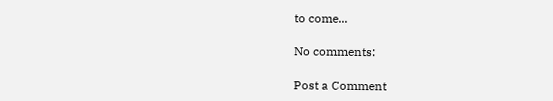to come...

No comments:

Post a Comment